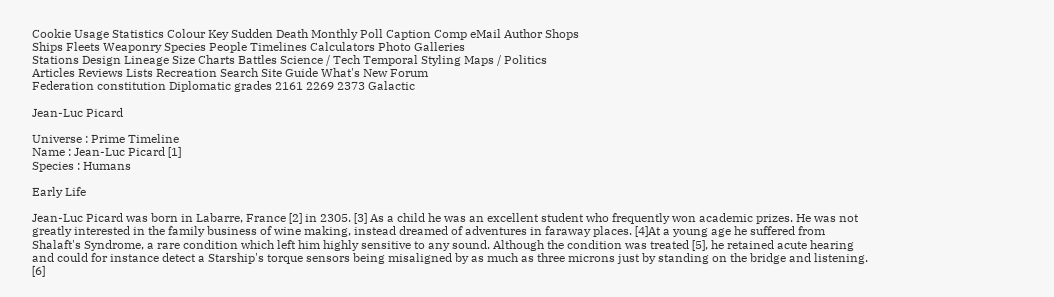Cookie Usage Statistics Colour Key Sudden Death Monthly Poll Caption Comp eMail Author Shops
Ships Fleets Weaponry Species People Timelines Calculators Photo Galleries
Stations Design Lineage Size Charts Battles Science / Tech Temporal Styling Maps / Politics
Articles Reviews Lists Recreation Search Site Guide What's New Forum
Federation constitution Diplomatic grades 2161 2269 2373 Galactic

Jean-Luc Picard

Universe : Prime Timeline
Name : Jean-Luc Picard [1]
Species : Humans

Early Life

Jean-Luc Picard was born in Labarre, France [2] in 2305. [3] As a child he was an excellent student who frequently won academic prizes. He was not greatly interested in the family business of wine making, instead dreamed of adventures in faraway places. [4]At a young age he suffered from Shalaft's Syndrome, a rare condition which left him highly sensitive to any sound. Although the condition was treated [5], he retained acute hearing and could for instance detect a Starship's torque sensors being misaligned by as much as three microns just by standing on the bridge and listening. [6]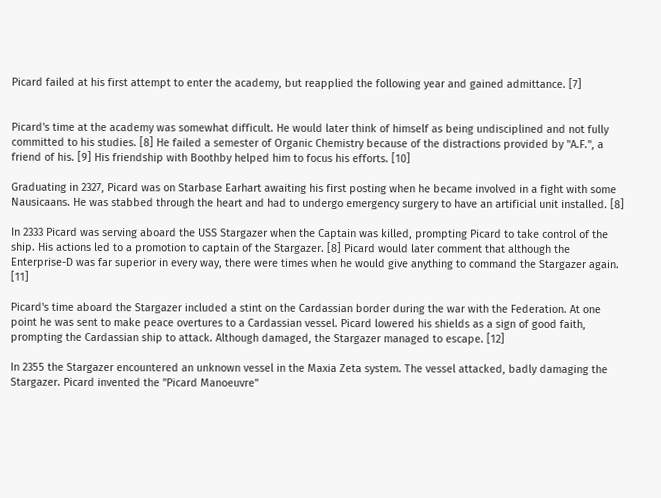Picard failed at his first attempt to enter the academy, but reapplied the following year and gained admittance. [7]


Picard's time at the academy was somewhat difficult. He would later think of himself as being undisciplined and not fully committed to his studies. [8] He failed a semester of Organic Chemistry because of the distractions provided by "A.F.", a friend of his. [9] His friendship with Boothby helped him to focus his efforts. [10]

Graduating in 2327, Picard was on Starbase Earhart awaiting his first posting when he became involved in a fight with some Nausicaans. He was stabbed through the heart and had to undergo emergency surgery to have an artificial unit installed. [8]

In 2333 Picard was serving aboard the USS Stargazer when the Captain was killed, prompting Picard to take control of the ship. His actions led to a promotion to captain of the Stargazer. [8] Picard would later comment that although the Enterprise-D was far superior in every way, there were times when he would give anything to command the Stargazer again. [11]

Picard's time aboard the Stargazer included a stint on the Cardassian border during the war with the Federation. At one point he was sent to make peace overtures to a Cardassian vessel. Picard lowered his shields as a sign of good faith, prompting the Cardassian ship to attack. Although damaged, the Stargazer managed to escape. [12]

In 2355 the Stargazer encountered an unknown vessel in the Maxia Zeta system. The vessel attacked, badly damaging the Stargazer. Picard invented the "Picard Manoeuvre"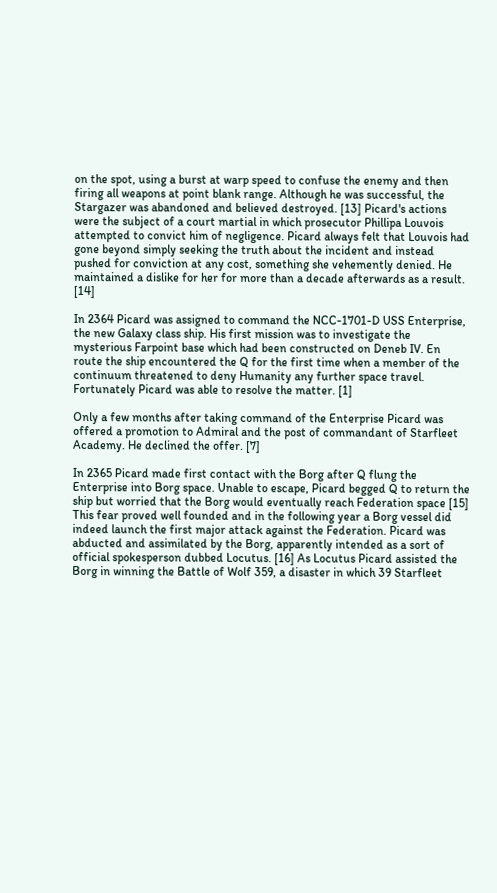on the spot, using a burst at warp speed to confuse the enemy and then firing all weapons at point blank range. Although he was successful, the Stargazer was abandoned and believed destroyed. [13] Picard's actions were the subject of a court martial in which prosecutor Phillipa Louvois attempted to convict him of negligence. Picard always felt that Louvois had gone beyond simply seeking the truth about the incident and instead pushed for conviction at any cost, something she vehemently denied. He maintained a dislike for her for more than a decade afterwards as a result. [14]

In 2364 Picard was assigned to command the NCC-1701-D USS Enterprise, the new Galaxy class ship. His first mission was to investigate the mysterious Farpoint base which had been constructed on Deneb IV. En route the ship encountered the Q for the first time when a member of the continuum threatened to deny Humanity any further space travel. Fortunately Picard was able to resolve the matter. [1]

Only a few months after taking command of the Enterprise Picard was offered a promotion to Admiral and the post of commandant of Starfleet Academy. He declined the offer. [7]

In 2365 Picard made first contact with the Borg after Q flung the Enterprise into Borg space. Unable to escape, Picard begged Q to return the ship but worried that the Borg would eventually reach Federation space [15] This fear proved well founded and in the following year a Borg vessel did indeed launch the first major attack against the Federation. Picard was abducted and assimilated by the Borg, apparently intended as a sort of official spokesperson dubbed Locutus. [16] As Locutus Picard assisted the Borg in winning the Battle of Wolf 359, a disaster in which 39 Starfleet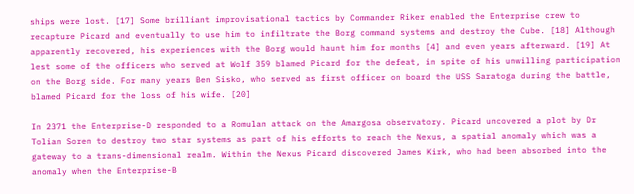ships were lost. [17] Some brilliant improvisational tactics by Commander Riker enabled the Enterprise crew to recapture Picard and eventually to use him to infiltrate the Borg command systems and destroy the Cube. [18] Although apparently recovered, his experiences with the Borg would haunt him for months [4] and even years afterward. [19] At lest some of the officers who served at Wolf 359 blamed Picard for the defeat, in spite of his unwilling participation on the Borg side. For many years Ben Sisko, who served as first officer on board the USS Saratoga during the battle, blamed Picard for the loss of his wife. [20]

In 2371 the Enterprise-D responded to a Romulan attack on the Amargosa observatory. Picard uncovered a plot by Dr Tolian Soren to destroy two star systems as part of his efforts to reach the Nexus, a spatial anomaly which was a gateway to a trans-dimensional realm. Within the Nexus Picard discovered James Kirk, who had been absorbed into the anomaly when the Enterprise-B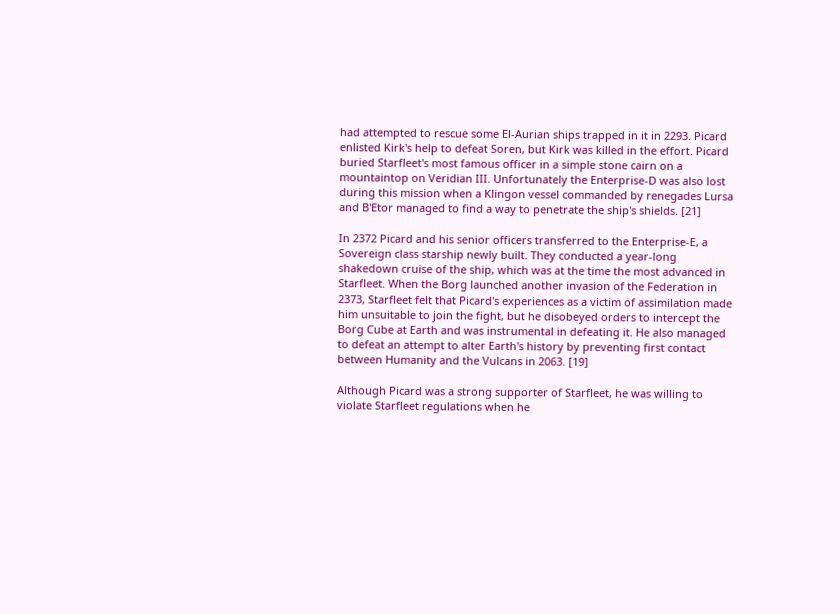had attempted to rescue some El-Aurian ships trapped in it in 2293. Picard enlisted Kirk's help to defeat Soren, but Kirk was killed in the effort. Picard buried Starfleet's most famous officer in a simple stone cairn on a mountaintop on Veridian III. Unfortunately the Enterprise-D was also lost during this mission when a Klingon vessel commanded by renegades Lursa and B'Etor managed to find a way to penetrate the ship's shields. [21]

In 2372 Picard and his senior officers transferred to the Enterprise-E, a Sovereign class starship newly built. They conducted a year-long shakedown cruise of the ship, which was at the time the most advanced in Starfleet. When the Borg launched another invasion of the Federation in 2373, Starfleet felt that Picard's experiences as a victim of assimilation made him unsuitable to join the fight, but he disobeyed orders to intercept the Borg Cube at Earth and was instrumental in defeating it. He also managed to defeat an attempt to alter Earth's history by preventing first contact between Humanity and the Vulcans in 2063. [19]

Although Picard was a strong supporter of Starfleet, he was willing to violate Starfleet regulations when he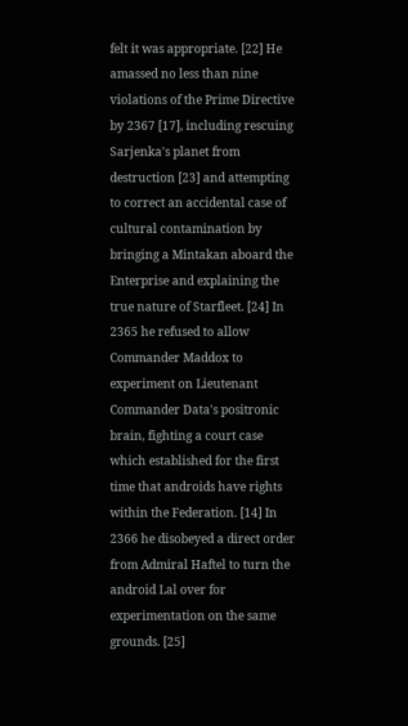felt it was appropriate. [22] He amassed no less than nine violations of the Prime Directive by 2367 [17], including rescuing Sarjenka's planet from destruction [23] and attempting to correct an accidental case of cultural contamination by bringing a Mintakan aboard the Enterprise and explaining the true nature of Starfleet. [24] In 2365 he refused to allow Commander Maddox to experiment on Lieutenant Commander Data's positronic brain, fighting a court case which established for the first time that androids have rights within the Federation. [14] In 2366 he disobeyed a direct order from Admiral Haftel to turn the android Lal over for experimentation on the same grounds. [25]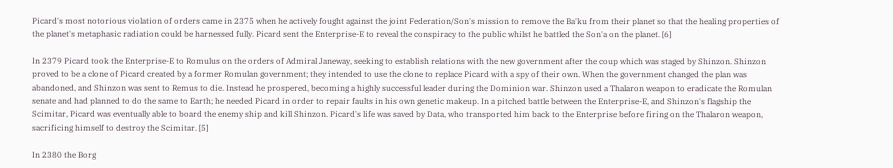Picard's most notorious violation of orders came in 2375 when he actively fought against the joint Federation/Son's mission to remove the Ba'ku from their planet so that the healing properties of the planet's metaphasic radiation could be harnessed fully. Picard sent the Enterprise-E to reveal the conspiracy to the public whilst he battled the Son'a on the planet. [6]

In 2379 Picard took the Enterprise-E to Romulus on the orders of Admiral Janeway, seeking to establish relations with the new government after the coup which was staged by Shinzon. Shinzon proved to be a clone of Picard created by a former Romulan government; they intended to use the clone to replace Picard with a spy of their own. When the government changed the plan was abandoned, and Shinzon was sent to Remus to die. Instead he prospered, becoming a highly successful leader during the Dominion war. Shinzon used a Thalaron weapon to eradicate the Romulan senate and had planned to do the same to Earth; he needed Picard in order to repair faults in his own genetic makeup. In a pitched battle between the Enterprise-E, and Shinzon's flagship the Scimitar, Picard was eventually able to board the enemy ship and kill Shinzon. Picard's life was saved by Data, who transported him back to the Enterprise before firing on the Thalaron weapon, sacrificing himself to destroy the Scimitar. [5]

In 2380 the Borg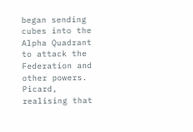began sending cubes into the Alpha Quadrant to attack the Federation and other powers. Picard, realising that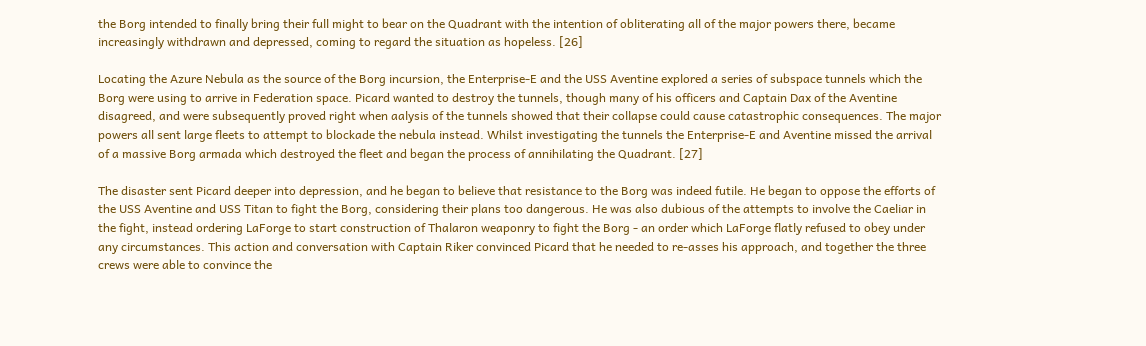the Borg intended to finally bring their full might to bear on the Quadrant with the intention of obliterating all of the major powers there, became increasingly withdrawn and depressed, coming to regard the situation as hopeless. [26]

Locating the Azure Nebula as the source of the Borg incursion, the Enterprise-E and the USS Aventine explored a series of subspace tunnels which the Borg were using to arrive in Federation space. Picard wanted to destroy the tunnels, though many of his officers and Captain Dax of the Aventine disagreed, and were subsequently proved right when aalysis of the tunnels showed that their collapse could cause catastrophic consequences. The major powers all sent large fleets to attempt to blockade the nebula instead. Whilst investigating the tunnels the Enterprise-E and Aventine missed the arrival of a massive Borg armada which destroyed the fleet and began the process of annihilating the Quadrant. [27]

The disaster sent Picard deeper into depression, and he began to believe that resistance to the Borg was indeed futile. He began to oppose the efforts of the USS Aventine and USS Titan to fight the Borg, considering their plans too dangerous. He was also dubious of the attempts to involve the Caeliar in the fight, instead ordering LaForge to start construction of Thalaron weaponry to fight the Borg - an order which LaForge flatly refused to obey under any circumstances. This action and conversation with Captain Riker convinced Picard that he needed to re-asses his approach, and together the three crews were able to convince the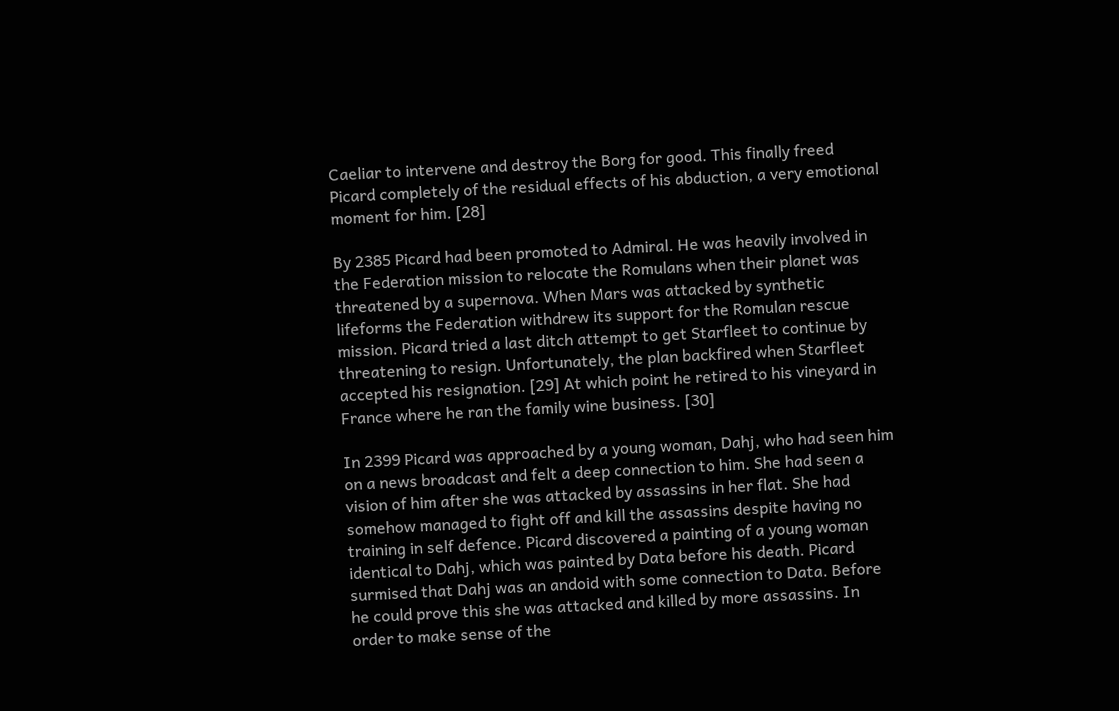Caeliar to intervene and destroy the Borg for good. This finally freed Picard completely of the residual effects of his abduction, a very emotional moment for him. [28]

By 2385 Picard had been promoted to Admiral. He was heavily involved in the Federation mission to relocate the Romulans when their planet was threatened by a supernova. When Mars was attacked by synthetic lifeforms the Federation withdrew its support for the Romulan rescue mission. Picard tried a last ditch attempt to get Starfleet to continue by threatening to resign. Unfortunately, the plan backfired when Starfleet accepted his resignation. [29] At which point he retired to his vineyard in France where he ran the family wine business. [30]

In 2399 Picard was approached by a young woman, Dahj, who had seen him on a news broadcast and felt a deep connection to him. She had seen a vision of him after she was attacked by assassins in her flat. She had somehow managed to fight off and kill the assassins despite having no training in self defence. Picard discovered a painting of a young woman identical to Dahj, which was painted by Data before his death. Picard surmised that Dahj was an andoid with some connection to Data. Before he could prove this she was attacked and killed by more assassins. In order to make sense of the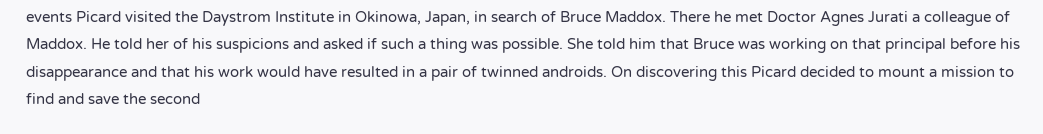events Picard visited the Daystrom Institute in Okinowa, Japan, in search of Bruce Maddox. There he met Doctor Agnes Jurati a colleague of Maddox. He told her of his suspicions and asked if such a thing was possible. She told him that Bruce was working on that principal before his disappearance and that his work would have resulted in a pair of twinned androids. On discovering this Picard decided to mount a mission to find and save the second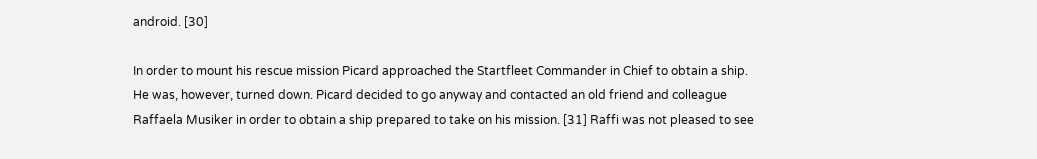android. [30]

In order to mount his rescue mission Picard approached the Startfleet Commander in Chief to obtain a ship. He was, however, turned down. Picard decided to go anyway and contacted an old friend and colleague Raffaela Musiker in order to obtain a ship prepared to take on his mission. [31] Raffi was not pleased to see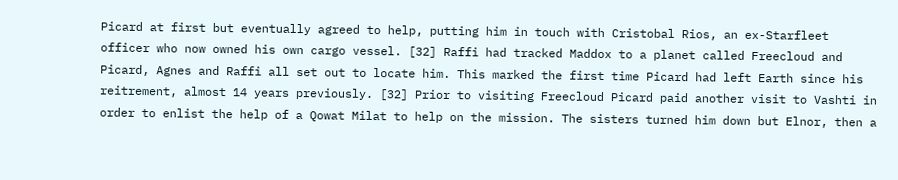Picard at first but eventually agreed to help, putting him in touch with Cristobal Rios, an ex-Starfleet officer who now owned his own cargo vessel. [32] Raffi had tracked Maddox to a planet called Freecloud and Picard, Agnes and Raffi all set out to locate him. This marked the first time Picard had left Earth since his reitrement, almost 14 years previously. [32] Prior to visiting Freecloud Picard paid another visit to Vashti in order to enlist the help of a Qowat Milat to help on the mission. The sisters turned him down but Elnor, then a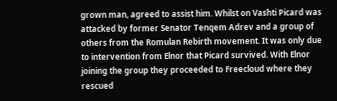grown man, agreed to assist him. Whilst on Vashti Picard was attacked by former Senator Tenqem Adrev and a group of others from the Romulan Rebirth movement. It was only due to intervention from Elnor that Picard survived. With Elnor joining the group they proceeded to Freecloud where they rescued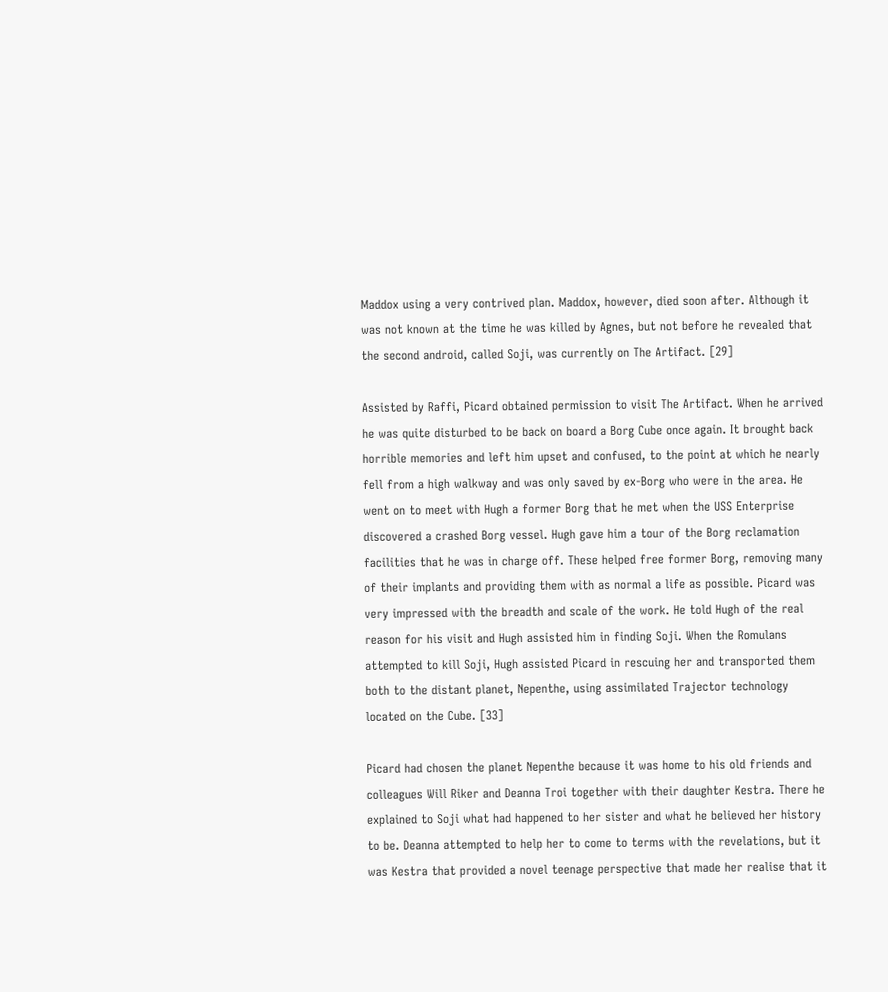Maddox using a very contrived plan. Maddox, however, died soon after. Although it was not known at the time he was killed by Agnes, but not before he revealed that the second android, called Soji, was currently on The Artifact. [29]

Assisted by Raffi, Picard obtained permission to visit The Artifact. When he arrived he was quite disturbed to be back on board a Borg Cube once again. It brought back horrible memories and left him upset and confused, to the point at which he nearly fell from a high walkway and was only saved by ex-Borg who were in the area. He went on to meet with Hugh a former Borg that he met when the USS Enterprise discovered a crashed Borg vessel. Hugh gave him a tour of the Borg reclamation facilities that he was in charge off. These helped free former Borg, removing many of their implants and providing them with as normal a life as possible. Picard was very impressed with the breadth and scale of the work. He told Hugh of the real reason for his visit and Hugh assisted him in finding Soji. When the Romulans attempted to kill Soji, Hugh assisted Picard in rescuing her and transported them both to the distant planet, Nepenthe, using assimilated Trajector technology located on the Cube. [33]

Picard had chosen the planet Nepenthe because it was home to his old friends and colleagues Will Riker and Deanna Troi together with their daughter Kestra. There he explained to Soji what had happened to her sister and what he believed her history to be. Deanna attempted to help her to come to terms with the revelations, but it was Kestra that provided a novel teenage perspective that made her realise that it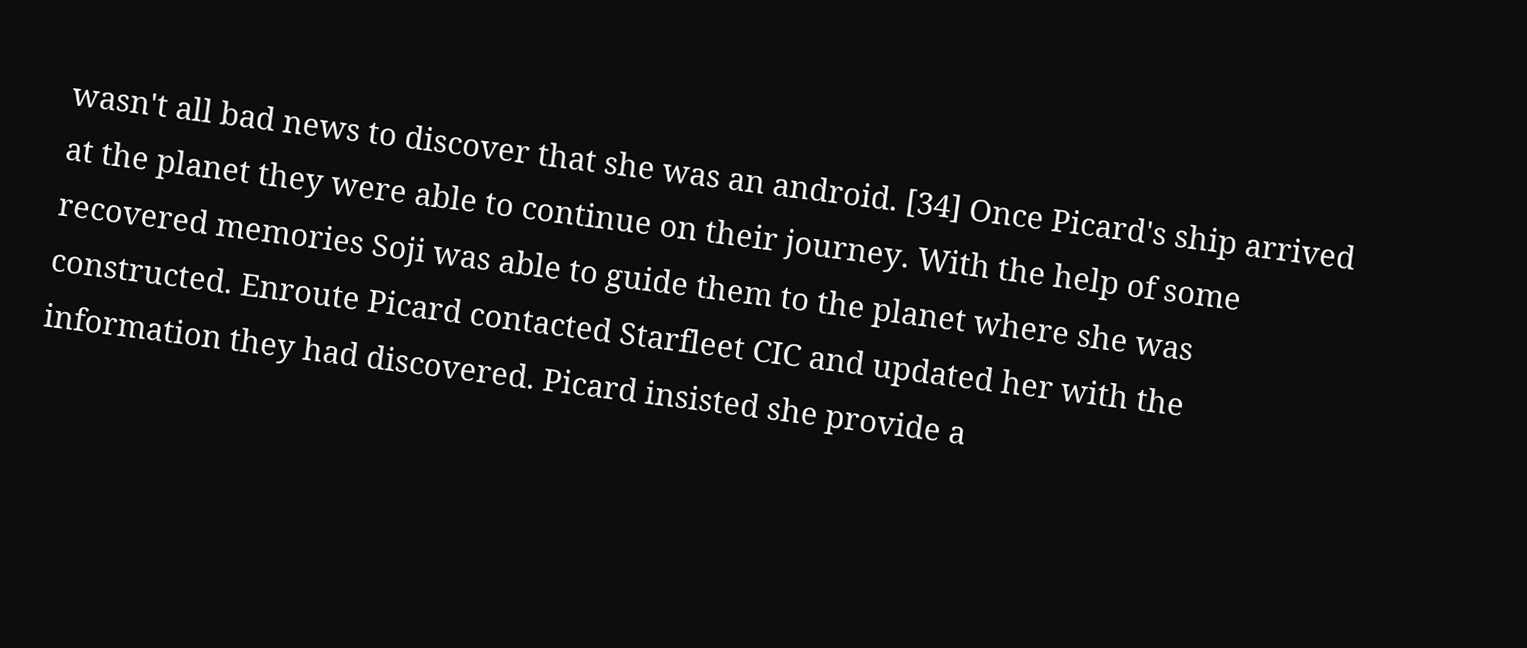wasn't all bad news to discover that she was an android. [34] Once Picard's ship arrived at the planet they were able to continue on their journey. With the help of some recovered memories Soji was able to guide them to the planet where she was constructed. Enroute Picard contacted Starfleet CIC and updated her with the information they had discovered. Picard insisted she provide a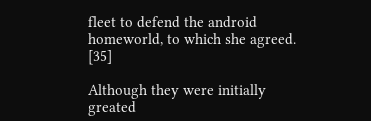fleet to defend the android homeworld, to which she agreed. [35]

Although they were initially greated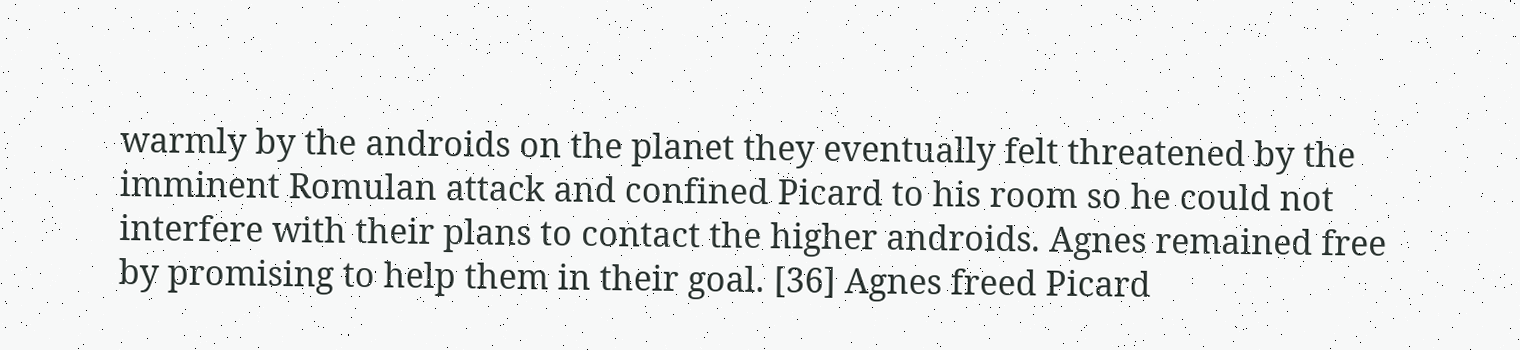warmly by the androids on the planet they eventually felt threatened by the imminent Romulan attack and confined Picard to his room so he could not interfere with their plans to contact the higher androids. Agnes remained free by promising to help them in their goal. [36] Agnes freed Picard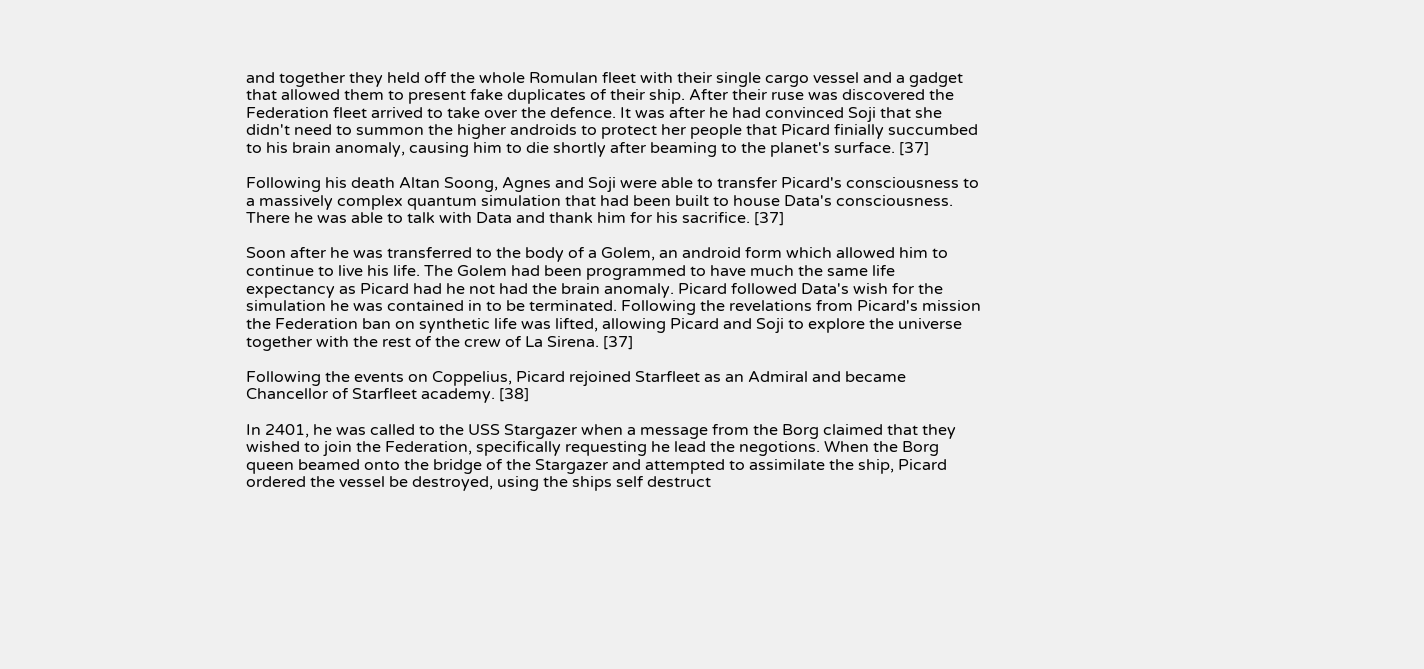and together they held off the whole Romulan fleet with their single cargo vessel and a gadget that allowed them to present fake duplicates of their ship. After their ruse was discovered the Federation fleet arrived to take over the defence. It was after he had convinced Soji that she didn't need to summon the higher androids to protect her people that Picard finially succumbed to his brain anomaly, causing him to die shortly after beaming to the planet's surface. [37]

Following his death Altan Soong, Agnes and Soji were able to transfer Picard's consciousness to a massively complex quantum simulation that had been built to house Data's consciousness. There he was able to talk with Data and thank him for his sacrifice. [37]

Soon after he was transferred to the body of a Golem, an android form which allowed him to continue to live his life. The Golem had been programmed to have much the same life expectancy as Picard had he not had the brain anomaly. Picard followed Data's wish for the simulation he was contained in to be terminated. Following the revelations from Picard's mission the Federation ban on synthetic life was lifted, allowing Picard and Soji to explore the universe together with the rest of the crew of La Sirena. [37]

Following the events on Coppelius, Picard rejoined Starfleet as an Admiral and became Chancellor of Starfleet academy. [38]

In 2401, he was called to the USS Stargazer when a message from the Borg claimed that they wished to join the Federation, specifically requesting he lead the negotions. When the Borg queen beamed onto the bridge of the Stargazer and attempted to assimilate the ship, Picard ordered the vessel be destroyed, using the ships self destruct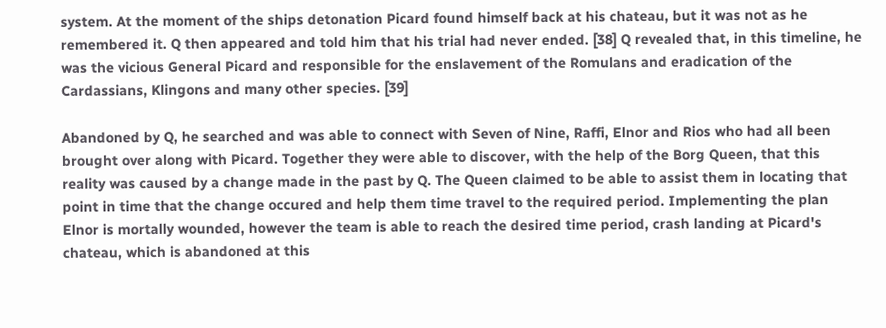system. At the moment of the ships detonation Picard found himself back at his chateau, but it was not as he remembered it. Q then appeared and told him that his trial had never ended. [38] Q revealed that, in this timeline, he was the vicious General Picard and responsible for the enslavement of the Romulans and eradication of the Cardassians, Klingons and many other species. [39]

Abandoned by Q, he searched and was able to connect with Seven of Nine, Raffi, Elnor and Rios who had all been brought over along with Picard. Together they were able to discover, with the help of the Borg Queen, that this reality was caused by a change made in the past by Q. The Queen claimed to be able to assist them in locating that point in time that the change occured and help them time travel to the required period. Implementing the plan Elnor is mortally wounded, however the team is able to reach the desired time period, crash landing at Picard's chateau, which is abandoned at this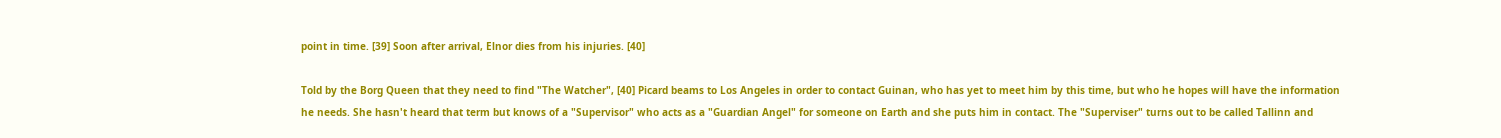point in time. [39] Soon after arrival, Elnor dies from his injuries. [40]

Told by the Borg Queen that they need to find "The Watcher", [40] Picard beams to Los Angeles in order to contact Guinan, who has yet to meet him by this time, but who he hopes will have the information he needs. She hasn't heard that term but knows of a "Supervisor" who acts as a "Guardian Angel" for someone on Earth and she puts him in contact. The "Superviser" turns out to be called Tallinn and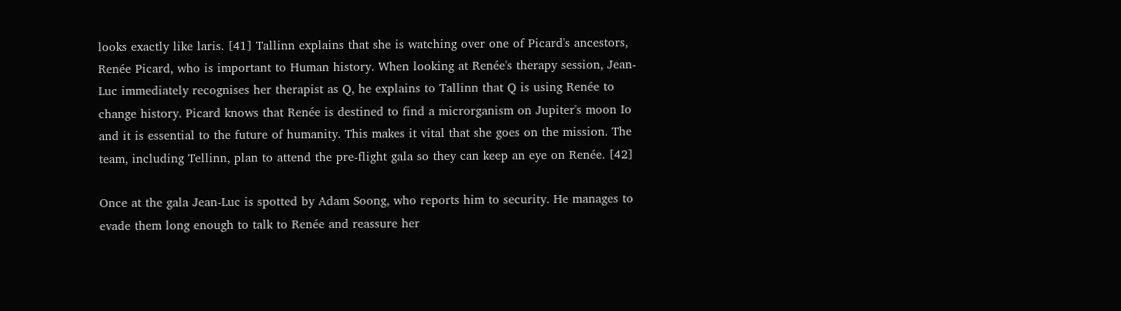looks exactly like laris. [41] Tallinn explains that she is watching over one of Picard's ancestors, Renée Picard, who is important to Human history. When looking at Renée's therapy session, Jean-Luc immediately recognises her therapist as Q, he explains to Tallinn that Q is using Renée to change history. Picard knows that Renée is destined to find a microrganism on Jupiter's moon Io and it is essential to the future of humanity. This makes it vital that she goes on the mission. The team, including Tellinn, plan to attend the pre-flight gala so they can keep an eye on Renée. [42]

Once at the gala Jean-Luc is spotted by Adam Soong, who reports him to security. He manages to evade them long enough to talk to Renée and reassure her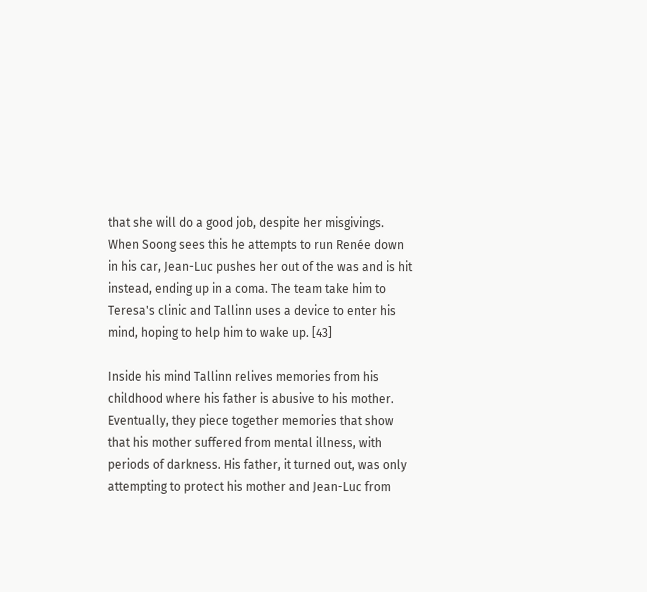that she will do a good job, despite her misgivings. When Soong sees this he attempts to run Renée down in his car, Jean-Luc pushes her out of the was and is hit instead, ending up in a coma. The team take him to Teresa's clinic and Tallinn uses a device to enter his mind, hoping to help him to wake up. [43]

Inside his mind Tallinn relives memories from his childhood where his father is abusive to his mother. Eventually, they piece together memories that show that his mother suffered from mental illness, with periods of darkness. His father, it turned out, was only attempting to protect his mother and Jean-Luc from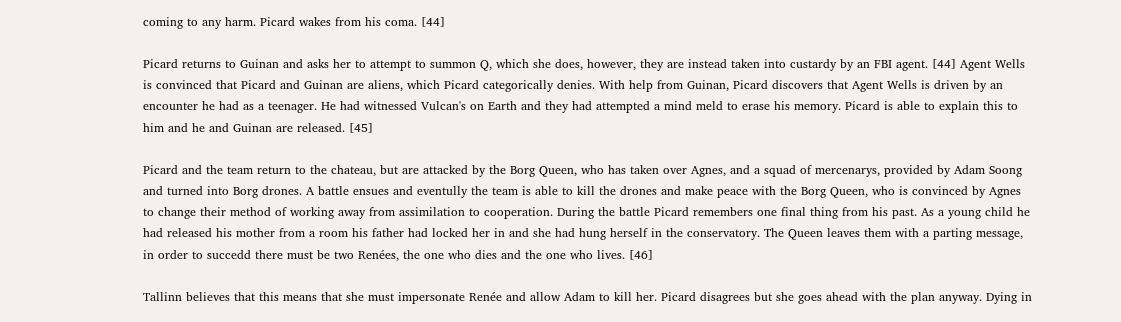coming to any harm. Picard wakes from his coma. [44]

Picard returns to Guinan and asks her to attempt to summon Q, which she does, however, they are instead taken into custardy by an FBI agent. [44] Agent Wells is convinced that Picard and Guinan are aliens, which Picard categorically denies. With help from Guinan, Picard discovers that Agent Wells is driven by an encounter he had as a teenager. He had witnessed Vulcan's on Earth and they had attempted a mind meld to erase his memory. Picard is able to explain this to him and he and Guinan are released. [45]

Picard and the team return to the chateau, but are attacked by the Borg Queen, who has taken over Agnes, and a squad of mercenarys, provided by Adam Soong and turned into Borg drones. A battle ensues and eventully the team is able to kill the drones and make peace with the Borg Queen, who is convinced by Agnes to change their method of working away from assimilation to cooperation. During the battle Picard remembers one final thing from his past. As a young child he had released his mother from a room his father had locked her in and she had hung herself in the conservatory. The Queen leaves them with a parting message, in order to succedd there must be two Renées, the one who dies and the one who lives. [46]

Tallinn believes that this means that she must impersonate Renée and allow Adam to kill her. Picard disagrees but she goes ahead with the plan anyway. Dying in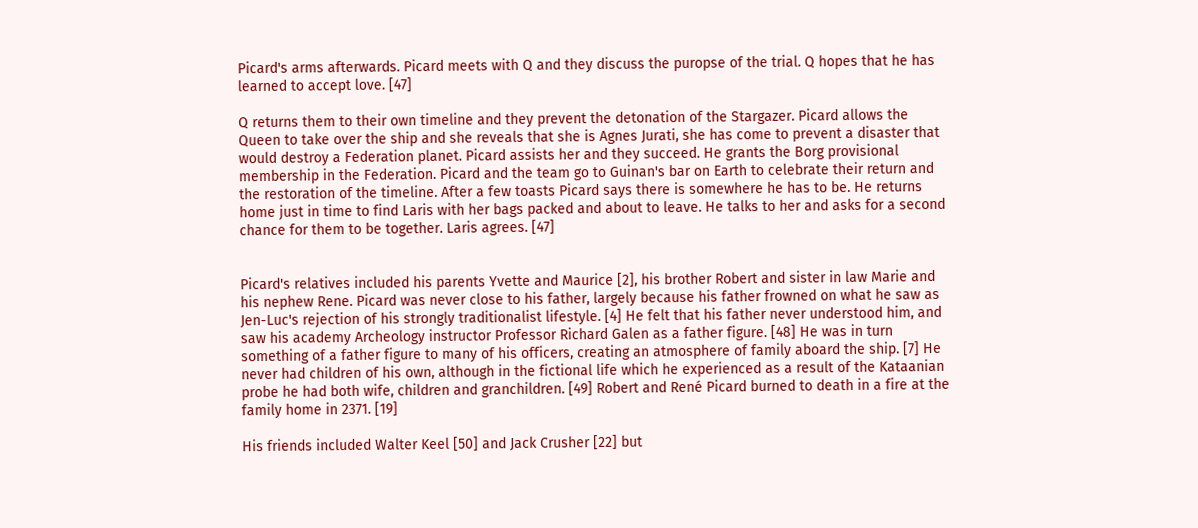Picard's arms afterwards. Picard meets with Q and they discuss the puropse of the trial. Q hopes that he has learned to accept love. [47]

Q returns them to their own timeline and they prevent the detonation of the Stargazer. Picard allows the Queen to take over the ship and she reveals that she is Agnes Jurati, she has come to prevent a disaster that would destroy a Federation planet. Picard assists her and they succeed. He grants the Borg provisional membership in the Federation. Picard and the team go to Guinan's bar on Earth to celebrate their return and the restoration of the timeline. After a few toasts Picard says there is somewhere he has to be. He returns home just in time to find Laris with her bags packed and about to leave. He talks to her and asks for a second chance for them to be together. Laris agrees. [47]


Picard's relatives included his parents Yvette and Maurice [2], his brother Robert and sister in law Marie and his nephew Rene. Picard was never close to his father, largely because his father frowned on what he saw as Jen-Luc's rejection of his strongly traditionalist lifestyle. [4] He felt that his father never understood him, and saw his academy Archeology instructor Professor Richard Galen as a father figure. [48] He was in turn something of a father figure to many of his officers, creating an atmosphere of family aboard the ship. [7] He never had children of his own, although in the fictional life which he experienced as a result of the Kataanian probe he had both wife, children and granchildren. [49] Robert and René Picard burned to death in a fire at the family home in 2371. [19]

His friends included Walter Keel [50] and Jack Crusher [22] but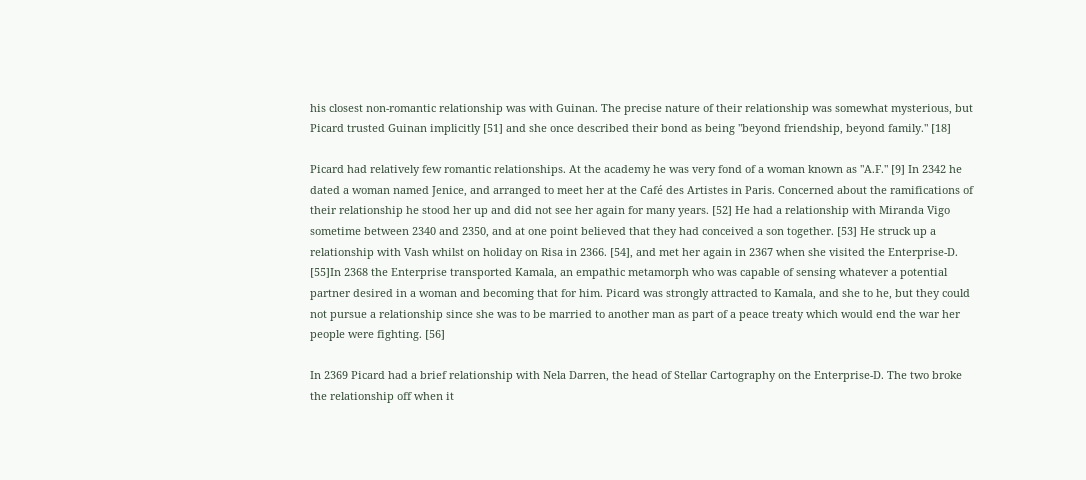his closest non-romantic relationship was with Guinan. The precise nature of their relationship was somewhat mysterious, but Picard trusted Guinan implicitly [51] and she once described their bond as being "beyond friendship, beyond family." [18]

Picard had relatively few romantic relationships. At the academy he was very fond of a woman known as "A.F." [9] In 2342 he dated a woman named Jenice, and arranged to meet her at the Café des Artistes in Paris. Concerned about the ramifications of their relationship he stood her up and did not see her again for many years. [52] He had a relationship with Miranda Vigo sometime between 2340 and 2350, and at one point believed that they had conceived a son together. [53] He struck up a relationship with Vash whilst on holiday on Risa in 2366. [54], and met her again in 2367 when she visited the Enterprise-D. [55]In 2368 the Enterprise transported Kamala, an empathic metamorph who was capable of sensing whatever a potential partner desired in a woman and becoming that for him. Picard was strongly attracted to Kamala, and she to he, but they could not pursue a relationship since she was to be married to another man as part of a peace treaty which would end the war her people were fighting. [56]

In 2369 Picard had a brief relationship with Nela Darren, the head of Stellar Cartography on the Enterprise-D. The two broke the relationship off when it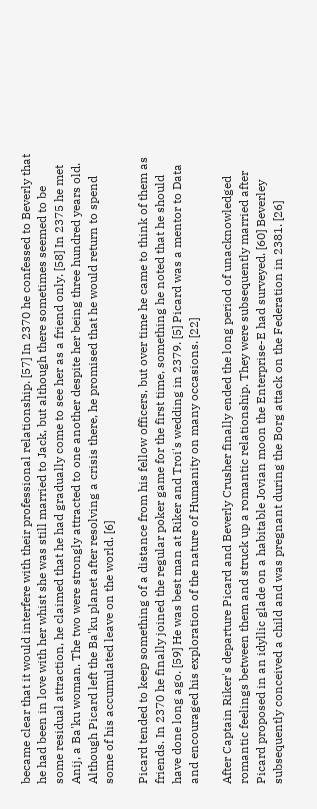became clear that it would interfere with their professional relationship. [57] In 2370 he confessed to Beverly that he had been in love with her whist she was still married to Jack, but although there sometimes seemed to be some residual attraction, he claimed that he had gradually come to see her as a friend only. [58] In 2375 he met Anij, a Ba'ku woman. The two were strongly attracted to one another despite her being three hundred years old. Although Picard left the Ba'ku planet after resolving a crisis there, he promised that he would return to spend some of his accumulated leave on the world. [6]

Picard tended to keep something of a distance from his fellow officers, but over time he came to think of them as friends. In 2370 he finally joined the regular poker game for the first time, something he noted that he should have done long ago. [59] He was best man at Riker and Troi's wedding in 2379. [5] Picard was a mentor to Data and encouraged his exploration of the nature of Humanity on many occasions. [22]

After Captain Riker's departure Picard and Beverly Crusher finally ended the long period of unacknowledged romantic feelings between them and struck up a romantic relationship. They were subsequently married after Picard proposed in an idyllic glade on a habitable Jovian moon the Enterprise-E had surveyed. [60] Beverley subsequently conceived a child and was pregnant during the Borg attack on the Federation in 2381. [26]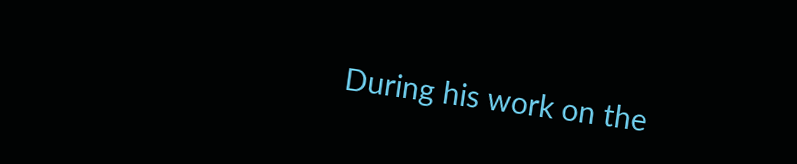During his work on the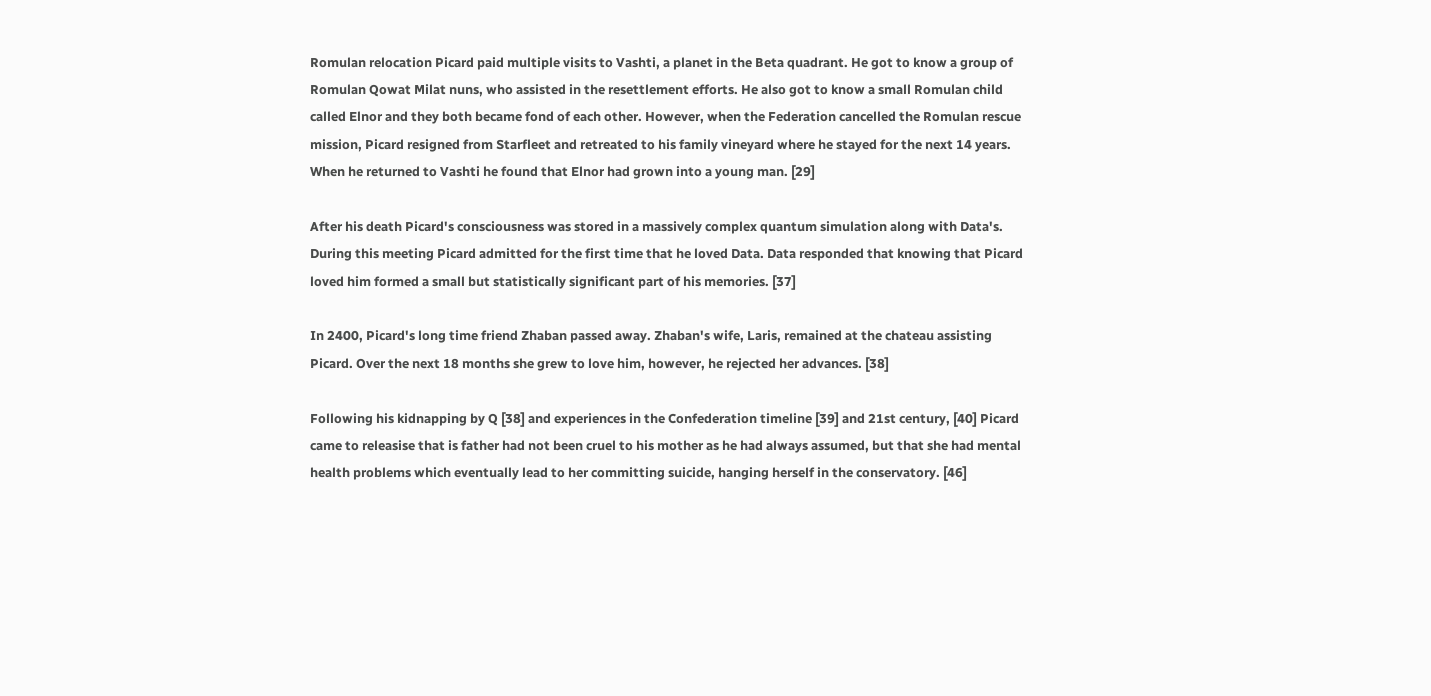Romulan relocation Picard paid multiple visits to Vashti, a planet in the Beta quadrant. He got to know a group of Romulan Qowat Milat nuns, who assisted in the resettlement efforts. He also got to know a small Romulan child called Elnor and they both became fond of each other. However, when the Federation cancelled the Romulan rescue mission, Picard resigned from Starfleet and retreated to his family vineyard where he stayed for the next 14 years. When he returned to Vashti he found that Elnor had grown into a young man. [29]

After his death Picard's consciousness was stored in a massively complex quantum simulation along with Data's. During this meeting Picard admitted for the first time that he loved Data. Data responded that knowing that Picard loved him formed a small but statistically significant part of his memories. [37]

In 2400, Picard's long time friend Zhaban passed away. Zhaban's wife, Laris, remained at the chateau assisting Picard. Over the next 18 months she grew to love him, however, he rejected her advances. [38]

Following his kidnapping by Q [38] and experiences in the Confederation timeline [39] and 21st century, [40] Picard came to releasise that is father had not been cruel to his mother as he had always assumed, but that she had mental health problems which eventually lead to her committing suicide, hanging herself in the conservatory. [46]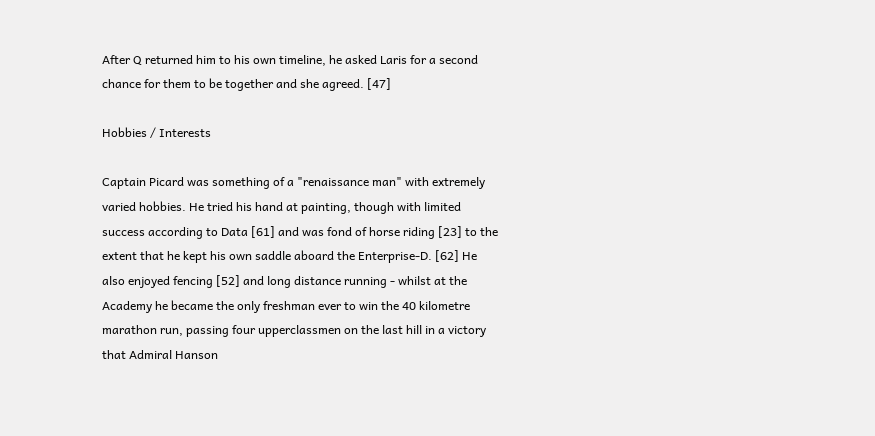After Q returned him to his own timeline, he asked Laris for a second chance for them to be together and she agreed. [47]

Hobbies / Interests

Captain Picard was something of a "renaissance man" with extremely varied hobbies. He tried his hand at painting, though with limited success according to Data [61] and was fond of horse riding [23] to the extent that he kept his own saddle aboard the Enterprise-D. [62] He also enjoyed fencing [52] and long distance running - whilst at the Academy he became the only freshman ever to win the 40 kilometre marathon run, passing four upperclassmen on the last hill in a victory that Admiral Hanson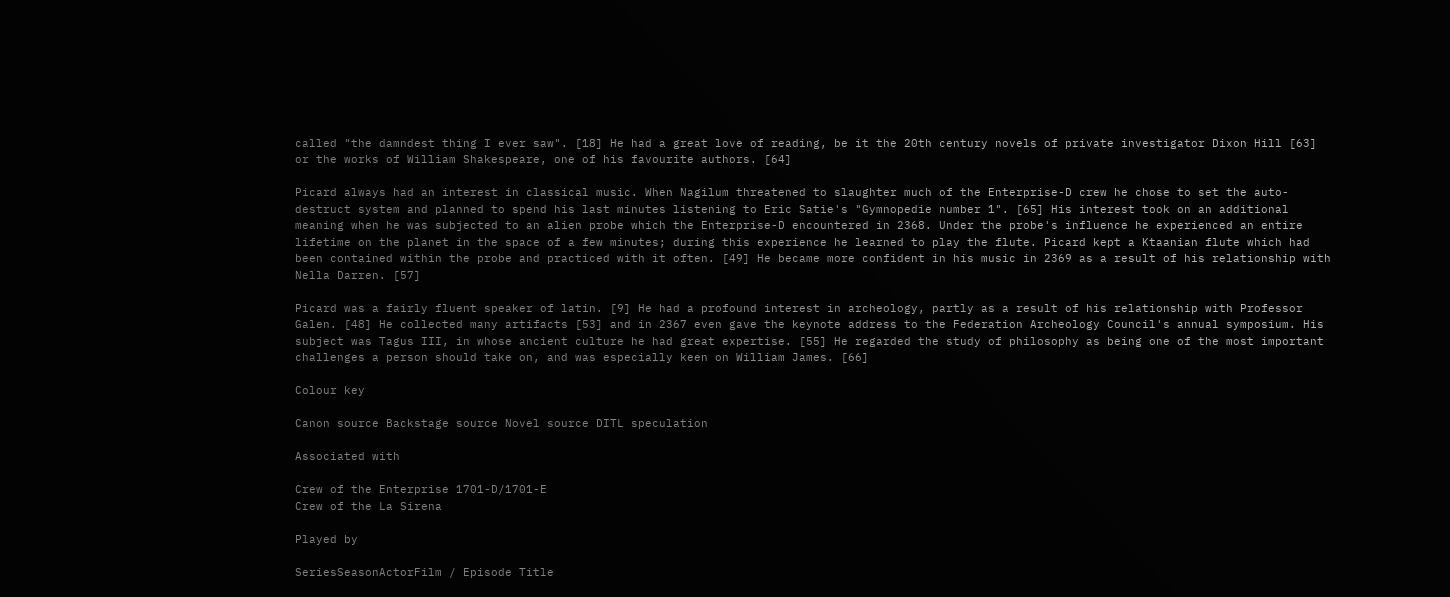called "the damndest thing I ever saw". [18] He had a great love of reading, be it the 20th century novels of private investigator Dixon Hill [63] or the works of William Shakespeare, one of his favourite authors. [64]

Picard always had an interest in classical music. When Nagilum threatened to slaughter much of the Enterprise-D crew he chose to set the auto-destruct system and planned to spend his last minutes listening to Eric Satie's "Gymnopedie number 1". [65] His interest took on an additional meaning when he was subjected to an alien probe which the Enterprise-D encountered in 2368. Under the probe's influence he experienced an entire lifetime on the planet in the space of a few minutes; during this experience he learned to play the flute. Picard kept a Ktaanian flute which had been contained within the probe and practiced with it often. [49] He became more confident in his music in 2369 as a result of his relationship with Nella Darren. [57]

Picard was a fairly fluent speaker of latin. [9] He had a profound interest in archeology, partly as a result of his relationship with Professor Galen. [48] He collected many artifacts [53] and in 2367 even gave the keynote address to the Federation Archeology Council's annual symposium. His subject was Tagus III, in whose ancient culture he had great expertise. [55] He regarded the study of philosophy as being one of the most important challenges a person should take on, and was especially keen on William James. [66]

Colour key

Canon source Backstage source Novel source DITL speculation

Associated with

Crew of the Enterprise 1701-D/1701-E
Crew of the La Sirena

Played by

SeriesSeasonActorFilm / Episode Title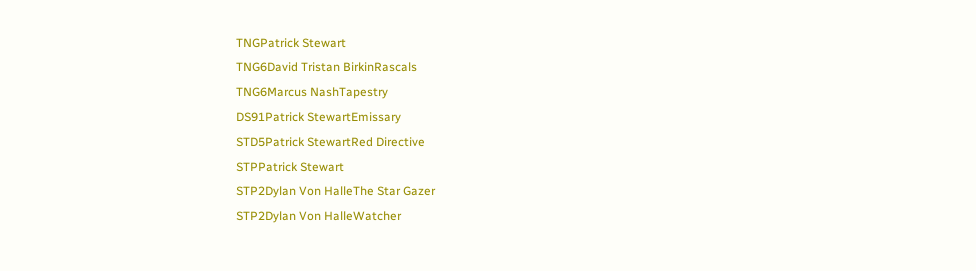TNGPatrick Stewart
TNG6David Tristan BirkinRascals
TNG6Marcus NashTapestry
DS91Patrick StewartEmissary
STD5Patrick StewartRed Directive
STPPatrick Stewart
STP2Dylan Von HalleThe Star Gazer
STP2Dylan Von HalleWatcher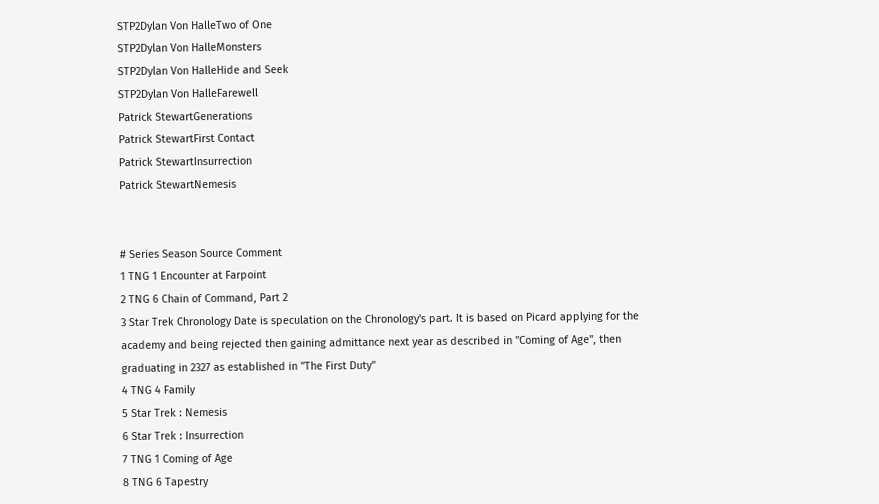STP2Dylan Von HalleTwo of One
STP2Dylan Von HalleMonsters
STP2Dylan Von HalleHide and Seek
STP2Dylan Von HalleFarewell
Patrick StewartGenerations
Patrick StewartFirst Contact
Patrick StewartInsurrection
Patrick StewartNemesis


# Series Season Source Comment
1 TNG 1 Encounter at Farpoint
2 TNG 6 Chain of Command, Part 2
3 Star Trek Chronology Date is speculation on the Chronology's part. It is based on Picard applying for the academy and being rejected then gaining admittance next year as described in "Coming of Age", then graduating in 2327 as established in "The First Duty"
4 TNG 4 Family
5 Star Trek : Nemesis
6 Star Trek : Insurrection
7 TNG 1 Coming of Age
8 TNG 6 Tapestry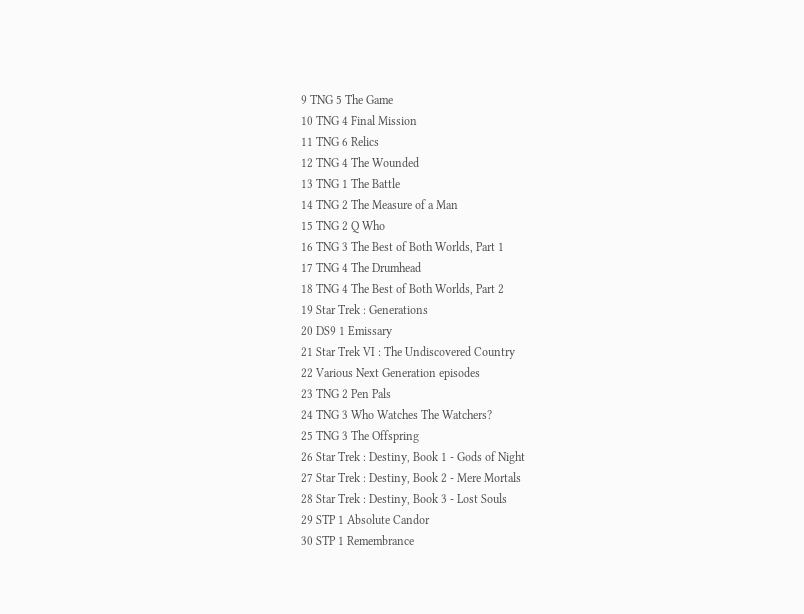9 TNG 5 The Game
10 TNG 4 Final Mission
11 TNG 6 Relics
12 TNG 4 The Wounded
13 TNG 1 The Battle
14 TNG 2 The Measure of a Man
15 TNG 2 Q Who
16 TNG 3 The Best of Both Worlds, Part 1
17 TNG 4 The Drumhead
18 TNG 4 The Best of Both Worlds, Part 2
19 Star Trek : Generations
20 DS9 1 Emissary
21 Star Trek VI : The Undiscovered Country
22 Various Next Generation episodes
23 TNG 2 Pen Pals
24 TNG 3 Who Watches The Watchers?
25 TNG 3 The Offspring
26 Star Trek : Destiny, Book 1 - Gods of Night
27 Star Trek : Destiny, Book 2 - Mere Mortals
28 Star Trek : Destiny, Book 3 - Lost Souls
29 STP 1 Absolute Candor
30 STP 1 Remembrance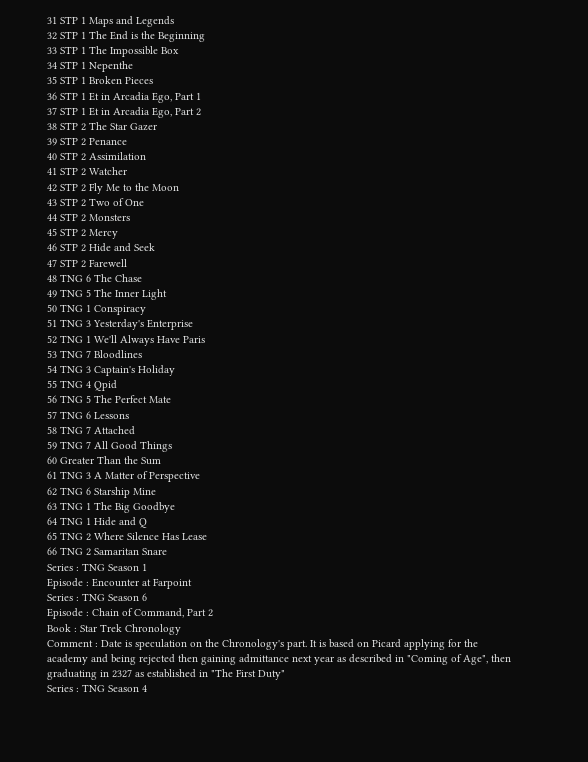31 STP 1 Maps and Legends
32 STP 1 The End is the Beginning
33 STP 1 The Impossible Box
34 STP 1 Nepenthe
35 STP 1 Broken Pieces
36 STP 1 Et in Arcadia Ego, Part 1
37 STP 1 Et in Arcadia Ego, Part 2
38 STP 2 The Star Gazer
39 STP 2 Penance
40 STP 2 Assimilation
41 STP 2 Watcher
42 STP 2 Fly Me to the Moon
43 STP 2 Two of One
44 STP 2 Monsters
45 STP 2 Mercy
46 STP 2 Hide and Seek
47 STP 2 Farewell
48 TNG 6 The Chase
49 TNG 5 The Inner Light
50 TNG 1 Conspiracy
51 TNG 3 Yesterday's Enterprise
52 TNG 1 We'll Always Have Paris
53 TNG 7 Bloodlines
54 TNG 3 Captain's Holiday
55 TNG 4 Qpid
56 TNG 5 The Perfect Mate
57 TNG 6 Lessons
58 TNG 7 Attached
59 TNG 7 All Good Things
60 Greater Than the Sum
61 TNG 3 A Matter of Perspective
62 TNG 6 Starship Mine
63 TNG 1 The Big Goodbye
64 TNG 1 Hide and Q
65 TNG 2 Where Silence Has Lease
66 TNG 2 Samaritan Snare
Series : TNG Season 1
Episode : Encounter at Farpoint
Series : TNG Season 6
Episode : Chain of Command, Part 2
Book : Star Trek Chronology
Comment : Date is speculation on the Chronology's part. It is based on Picard applying for the academy and being rejected then gaining admittance next year as described in "Coming of Age", then graduating in 2327 as established in "The First Duty"
Series : TNG Season 4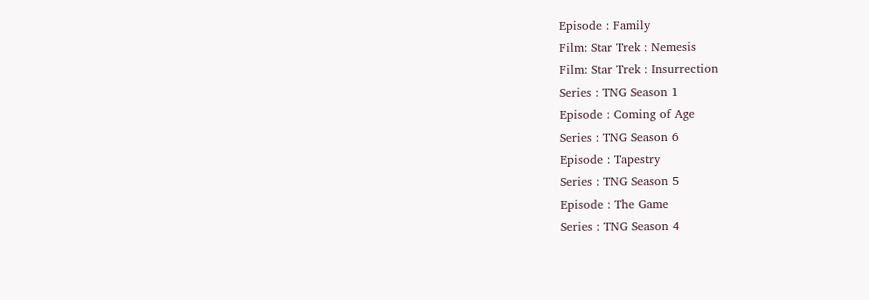Episode : Family
Film: Star Trek : Nemesis
Film: Star Trek : Insurrection
Series : TNG Season 1
Episode : Coming of Age
Series : TNG Season 6
Episode : Tapestry
Series : TNG Season 5
Episode : The Game
Series : TNG Season 4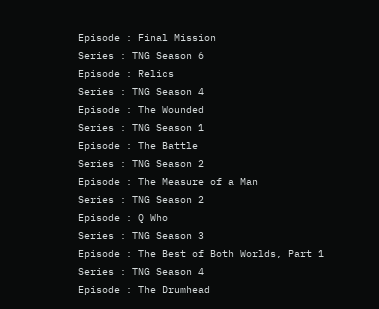Episode : Final Mission
Series : TNG Season 6
Episode : Relics
Series : TNG Season 4
Episode : The Wounded
Series : TNG Season 1
Episode : The Battle
Series : TNG Season 2
Episode : The Measure of a Man
Series : TNG Season 2
Episode : Q Who
Series : TNG Season 3
Episode : The Best of Both Worlds, Part 1
Series : TNG Season 4
Episode : The Drumhead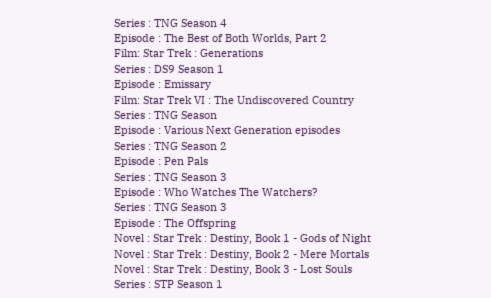Series : TNG Season 4
Episode : The Best of Both Worlds, Part 2
Film: Star Trek : Generations
Series : DS9 Season 1
Episode : Emissary
Film: Star Trek VI : The Undiscovered Country
Series : TNG Season
Episode : Various Next Generation episodes
Series : TNG Season 2
Episode : Pen Pals
Series : TNG Season 3
Episode : Who Watches The Watchers?
Series : TNG Season 3
Episode : The Offspring
Novel : Star Trek : Destiny, Book 1 - Gods of Night
Novel : Star Trek : Destiny, Book 2 - Mere Mortals
Novel : Star Trek : Destiny, Book 3 - Lost Souls
Series : STP Season 1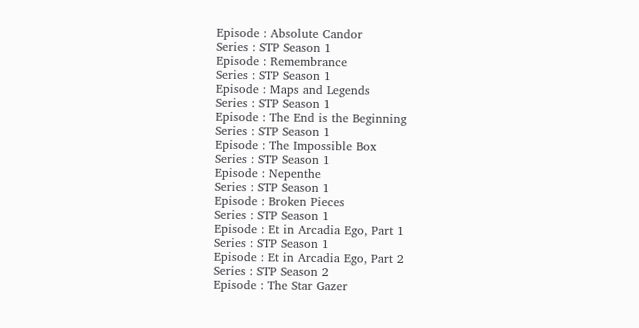Episode : Absolute Candor
Series : STP Season 1
Episode : Remembrance
Series : STP Season 1
Episode : Maps and Legends
Series : STP Season 1
Episode : The End is the Beginning
Series : STP Season 1
Episode : The Impossible Box
Series : STP Season 1
Episode : Nepenthe
Series : STP Season 1
Episode : Broken Pieces
Series : STP Season 1
Episode : Et in Arcadia Ego, Part 1
Series : STP Season 1
Episode : Et in Arcadia Ego, Part 2
Series : STP Season 2
Episode : The Star Gazer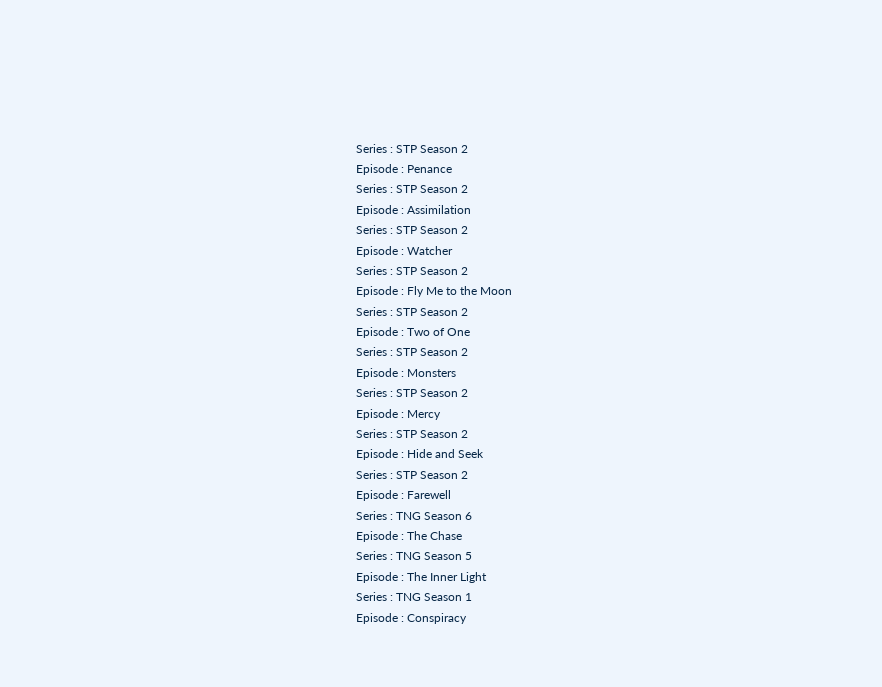Series : STP Season 2
Episode : Penance
Series : STP Season 2
Episode : Assimilation
Series : STP Season 2
Episode : Watcher
Series : STP Season 2
Episode : Fly Me to the Moon
Series : STP Season 2
Episode : Two of One
Series : STP Season 2
Episode : Monsters
Series : STP Season 2
Episode : Mercy
Series : STP Season 2
Episode : Hide and Seek
Series : STP Season 2
Episode : Farewell
Series : TNG Season 6
Episode : The Chase
Series : TNG Season 5
Episode : The Inner Light
Series : TNG Season 1
Episode : Conspiracy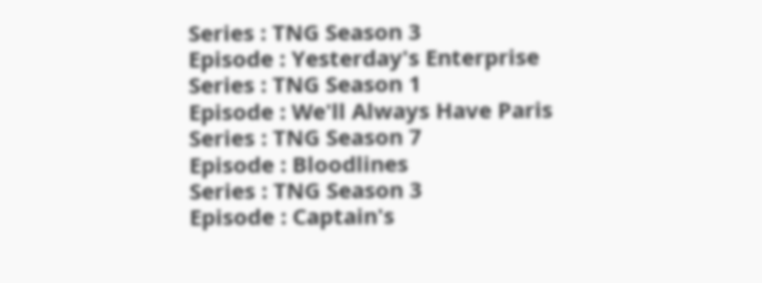Series : TNG Season 3
Episode : Yesterday's Enterprise
Series : TNG Season 1
Episode : We'll Always Have Paris
Series : TNG Season 7
Episode : Bloodlines
Series : TNG Season 3
Episode : Captain's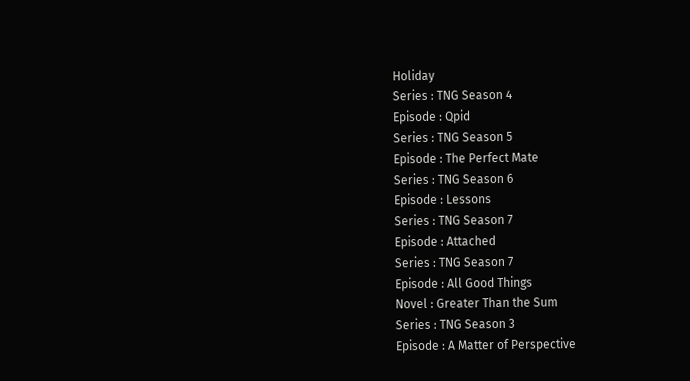Holiday
Series : TNG Season 4
Episode : Qpid
Series : TNG Season 5
Episode : The Perfect Mate
Series : TNG Season 6
Episode : Lessons
Series : TNG Season 7
Episode : Attached
Series : TNG Season 7
Episode : All Good Things
Novel : Greater Than the Sum
Series : TNG Season 3
Episode : A Matter of Perspective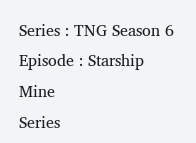Series : TNG Season 6
Episode : Starship Mine
Series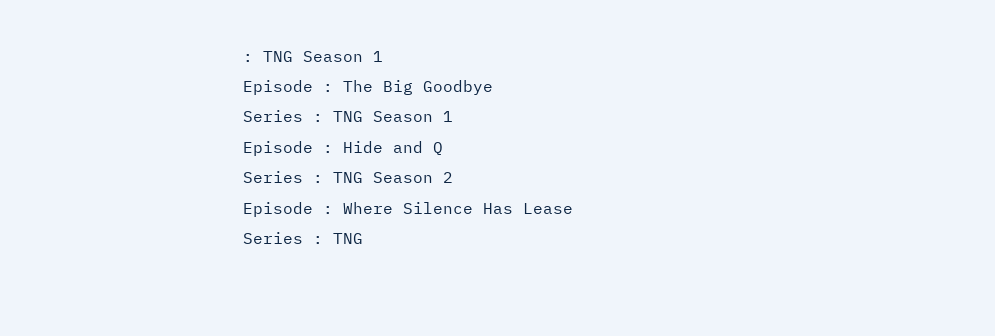: TNG Season 1
Episode : The Big Goodbye
Series : TNG Season 1
Episode : Hide and Q
Series : TNG Season 2
Episode : Where Silence Has Lease
Series : TNG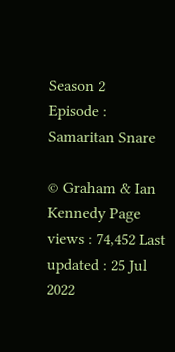Season 2
Episode : Samaritan Snare

© Graham & Ian Kennedy Page views : 74,452 Last updated : 25 Jul 2022